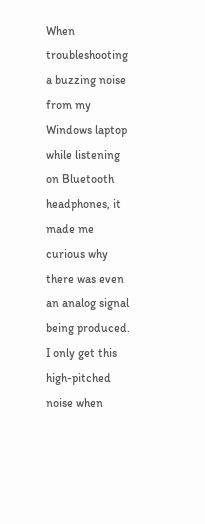When troubleshooting a buzzing noise from my Windows laptop while listening on Bluetooth headphones, it made me curious why there was even an analog signal being produced. I only get this high-pitched noise when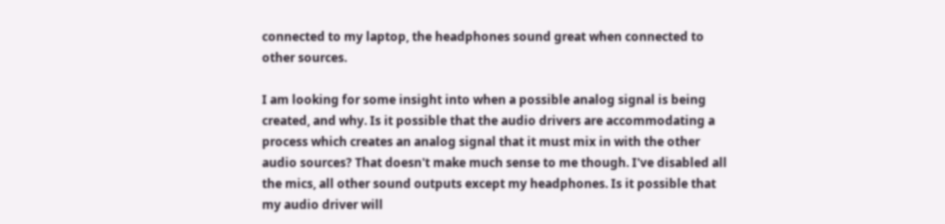connected to my laptop, the headphones sound great when connected to other sources.

I am looking for some insight into when a possible analog signal is being created, and why. Is it possible that the audio drivers are accommodating a process which creates an analog signal that it must mix in with the other audio sources? That doesn't make much sense to me though. I've disabled all the mics, all other sound outputs except my headphones. Is it possible that my audio driver will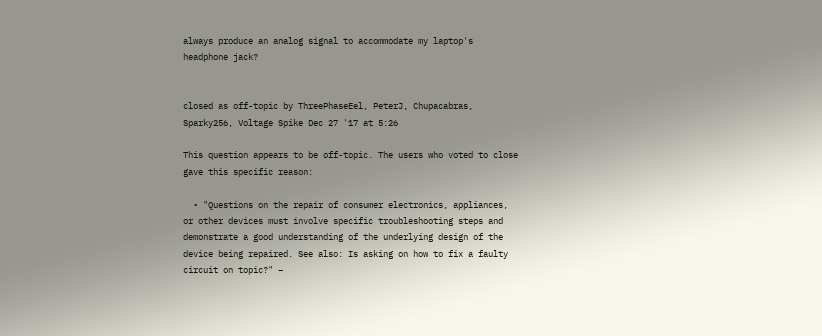always produce an analog signal to accommodate my laptop's headphone jack?


closed as off-topic by ThreePhaseEel, PeterJ, Chupacabras, Sparky256, Voltage Spike Dec 27 '17 at 5:26

This question appears to be off-topic. The users who voted to close gave this specific reason:

  • "Questions on the repair of consumer electronics, appliances, or other devices must involve specific troubleshooting steps and demonstrate a good understanding of the underlying design of the device being repaired. See also: Is asking on how to fix a faulty circuit on topic?" –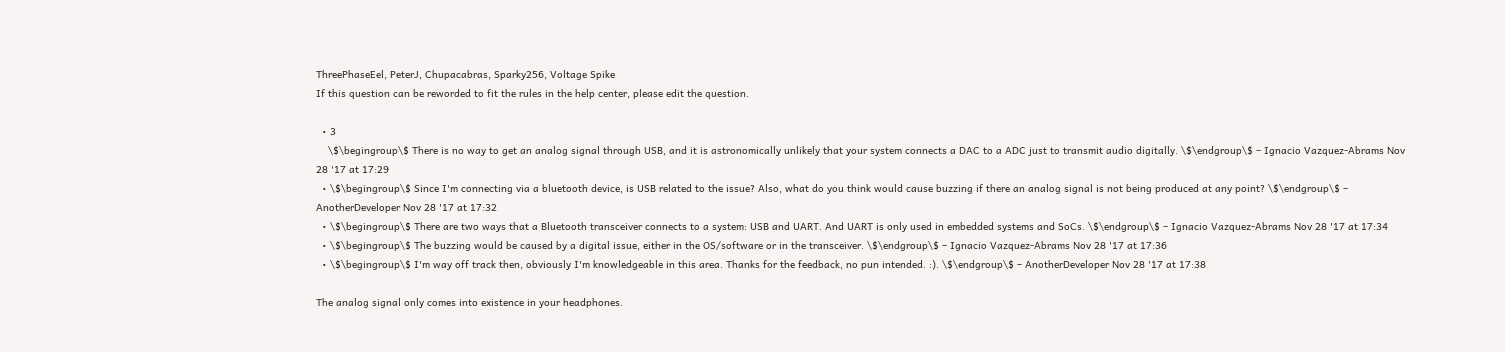ThreePhaseEel, PeterJ, Chupacabras, Sparky256, Voltage Spike
If this question can be reworded to fit the rules in the help center, please edit the question.

  • 3
    \$\begingroup\$ There is no way to get an analog signal through USB, and it is astronomically unlikely that your system connects a DAC to a ADC just to transmit audio digitally. \$\endgroup\$ – Ignacio Vazquez-Abrams Nov 28 '17 at 17:29
  • \$\begingroup\$ Since I'm connecting via a bluetooth device, is USB related to the issue? Also, what do you think would cause buzzing if there an analog signal is not being produced at any point? \$\endgroup\$ – AnotherDeveloper Nov 28 '17 at 17:32
  • \$\begingroup\$ There are two ways that a Bluetooth transceiver connects to a system: USB and UART. And UART is only used in embedded systems and SoCs. \$\endgroup\$ – Ignacio Vazquez-Abrams Nov 28 '17 at 17:34
  • \$\begingroup\$ The buzzing would be caused by a digital issue, either in the OS/software or in the transceiver. \$\endgroup\$ – Ignacio Vazquez-Abrams Nov 28 '17 at 17:36
  • \$\begingroup\$ I'm way off track then, obviously I'm knowledgeable in this area. Thanks for the feedback, no pun intended. :). \$\endgroup\$ – AnotherDeveloper Nov 28 '17 at 17:38

The analog signal only comes into existence in your headphones.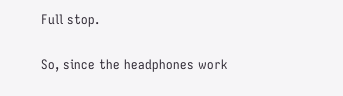Full stop.

So, since the headphones work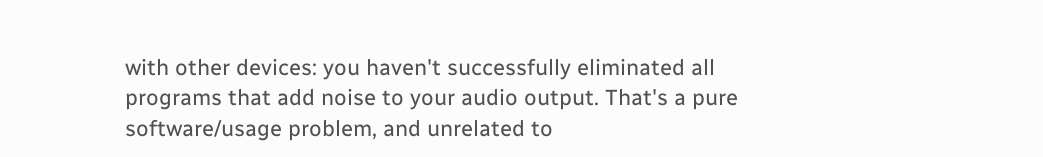with other devices: you haven't successfully eliminated all programs that add noise to your audio output. That's a pure software/usage problem, and unrelated to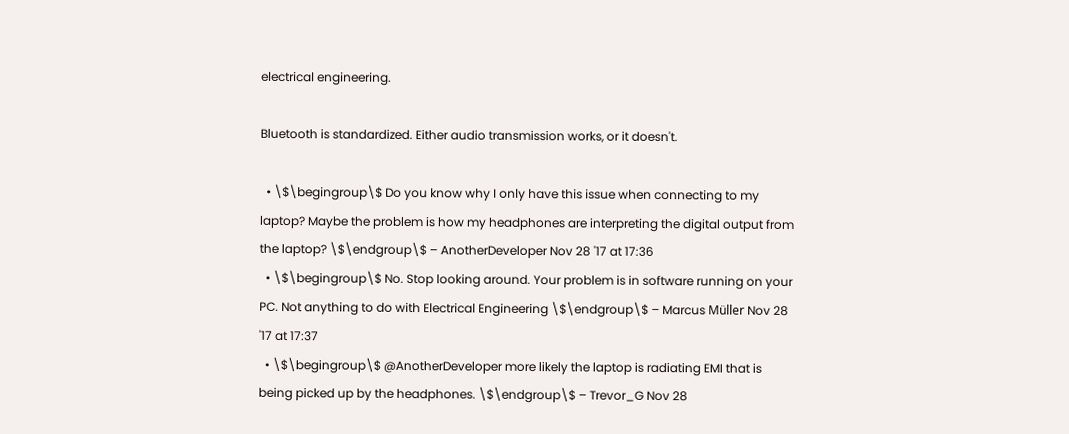electrical engineering.

Bluetooth is standardized. Either audio transmission works, or it doesn't.

  • \$\begingroup\$ Do you know why I only have this issue when connecting to my laptop? Maybe the problem is how my headphones are interpreting the digital output from the laptop? \$\endgroup\$ – AnotherDeveloper Nov 28 '17 at 17:36
  • \$\begingroup\$ No. Stop looking around. Your problem is in software running on your PC. Not anything to do with Electrical Engineering \$\endgroup\$ – Marcus Müller Nov 28 '17 at 17:37
  • \$\begingroup\$ @AnotherDeveloper more likely the laptop is radiating EMI that is being picked up by the headphones. \$\endgroup\$ – Trevor_G Nov 28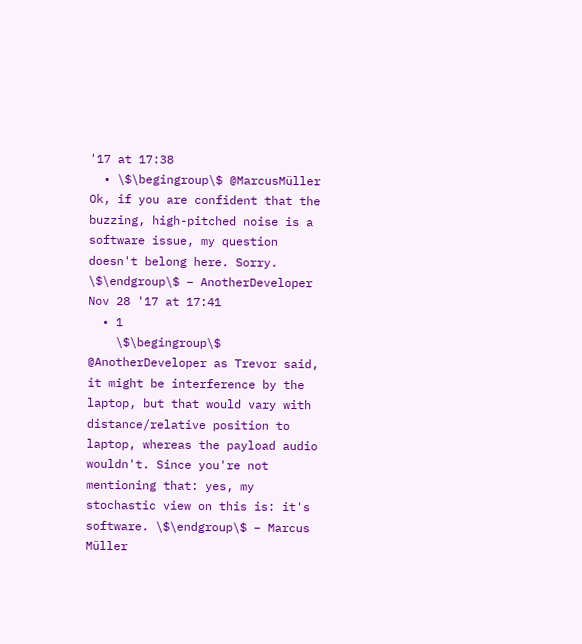'17 at 17:38
  • \$\begingroup\$ @MarcusMüller Ok, if you are confident that the buzzing, high-pitched noise is a software issue, my question doesn't belong here. Sorry. \$\endgroup\$ – AnotherDeveloper Nov 28 '17 at 17:41
  • 1
    \$\begingroup\$ @AnotherDeveloper as Trevor said, it might be interference by the laptop, but that would vary with distance/relative position to laptop, whereas the payload audio wouldn't. Since you're not mentioning that: yes, my stochastic view on this is: it's software. \$\endgroup\$ – Marcus Müller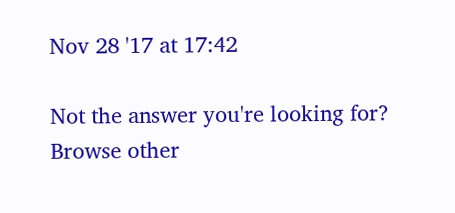Nov 28 '17 at 17:42

Not the answer you're looking for? Browse other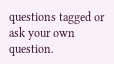questions tagged or ask your own question.